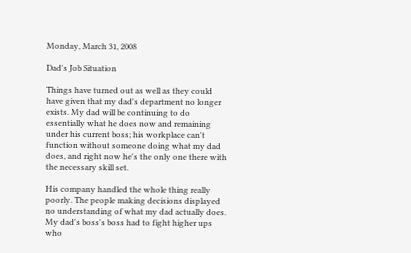Monday, March 31, 2008

Dad's Job Situation

Things have turned out as well as they could have given that my dad's department no longer exists. My dad will be continuing to do essentially what he does now and remaining under his current boss; his workplace can't function without someone doing what my dad does, and right now he's the only one there with the necessary skill set.

His company handled the whole thing really poorly. The people making decisions displayed no understanding of what my dad actually does. My dad's boss's boss had to fight higher ups who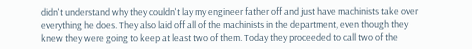didn't understand why they couldn't lay my engineer father off and just have machinists take over everything he does. They also laid off all of the machinists in the department, even though they knew they were going to keep at least two of them. Today they proceeded to call two of the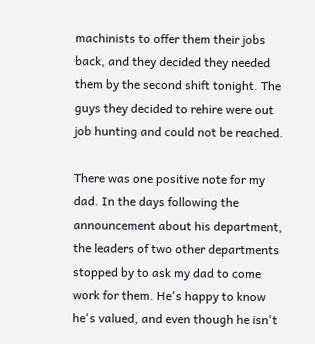machinists to offer them their jobs back, and they decided they needed them by the second shift tonight. The guys they decided to rehire were out job hunting and could not be reached.

There was one positive note for my dad. In the days following the announcement about his department, the leaders of two other departments stopped by to ask my dad to come work for them. He's happy to know he's valued, and even though he isn't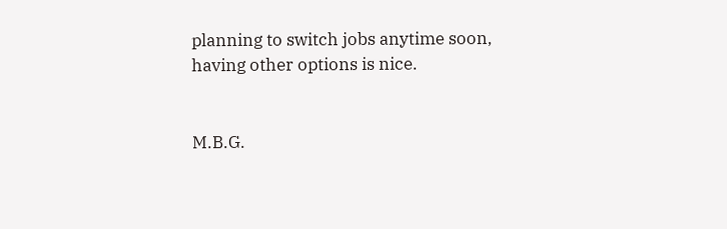planning to switch jobs anytime soon, having other options is nice.


M.B.G.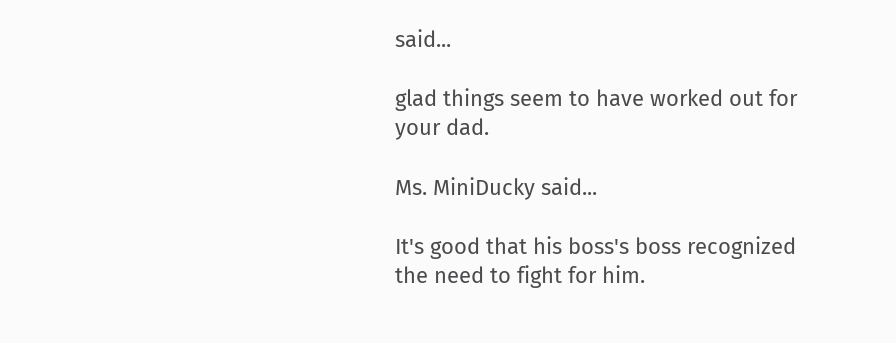said...

glad things seem to have worked out for your dad.

Ms. MiniDucky said...

It's good that his boss's boss recognized the need to fight for him.